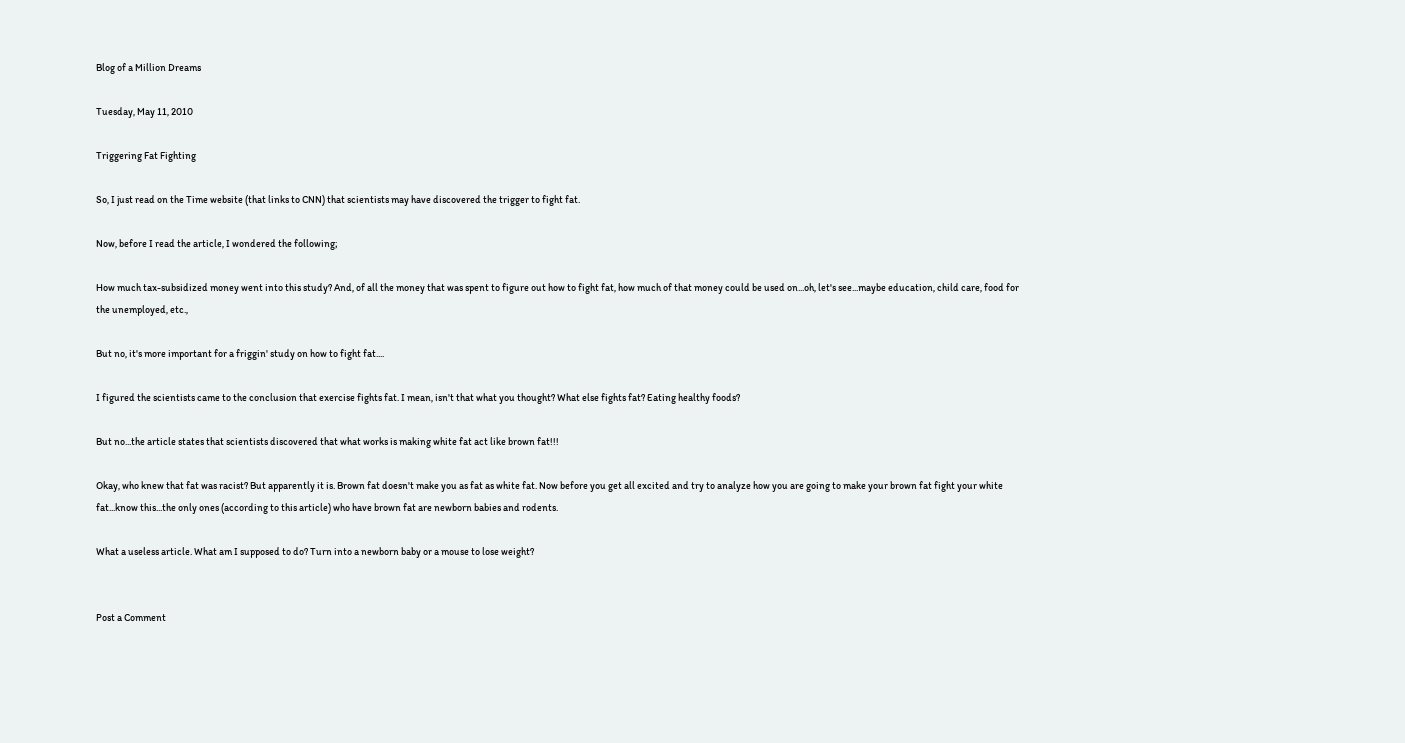Blog of a Million Dreams

Tuesday, May 11, 2010

Triggering Fat Fighting

So, I just read on the Time website (that links to CNN) that scientists may have discovered the trigger to fight fat.

Now, before I read the article, I wondered the following;

How much tax-subsidized money went into this study? And, of all the money that was spent to figure out how to fight fat, how much of that money could be used on...oh, let's see...maybe education, child care, food for the unemployed, etc.,

But no, it's more important for a friggin' study on how to fight fat....

I figured the scientists came to the conclusion that exercise fights fat. I mean, isn't that what you thought? What else fights fat? Eating healthy foods?

But no...the article states that scientists discovered that what works is making white fat act like brown fat!!!

Okay, who knew that fat was racist? But apparently it is. Brown fat doesn't make you as fat as white fat. Now before you get all excited and try to analyze how you are going to make your brown fat fight your white fat...know this...the only ones (according to this article) who have brown fat are newborn babies and rodents.

What a useless article. What am I supposed to do? Turn into a newborn baby or a mouse to lose weight?


Post a Comment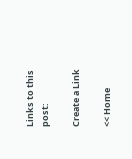Links to this post:

Create a Link

<< Home